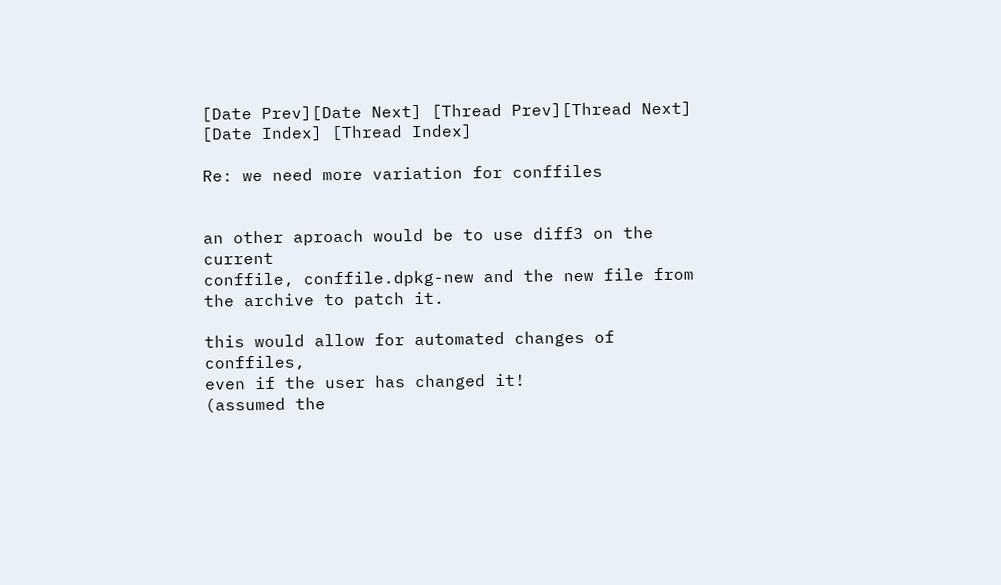[Date Prev][Date Next] [Thread Prev][Thread Next] [Date Index] [Thread Index]

Re: we need more variation for conffiles


an other aproach would be to use diff3 on the current
conffile, conffile.dpkg-new and the new file from
the archive to patch it.

this would allow for automated changes of conffiles,
even if the user has changed it!
(assumed the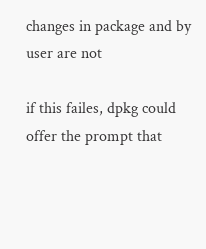changes in package and by user are not

if this failes, dpkg could offer the prompt that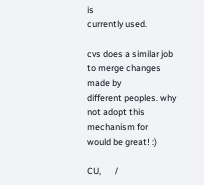is
currently used.

cvs does a similar job to merge changes made by
different peoples. why not adopt this mechanism for
would be great! :)

CU,       /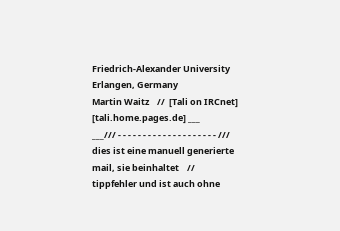Friedrich-Alexander University Erlangen, Germany
Martin Waitz    //  [Tali on IRCnet]  [tali.home.pages.de] ___
___/// - - - - - - - - - - - - - - - - - - - - ///
dies ist eine manuell generierte mail, sie beinhaltet    //
tippfehler und ist auch ohne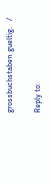grossbuchstaben gueltig.   /

Reply to: